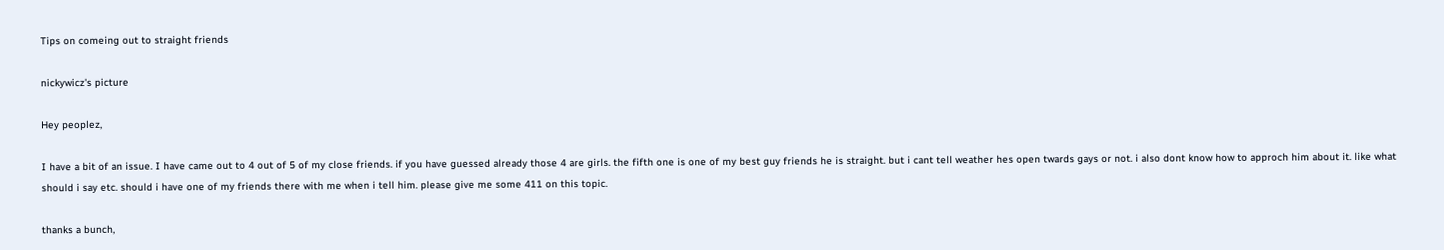Tips on comeing out to straight friends

nickywicz's picture

Hey peoplez,

I have a bit of an issue. I have came out to 4 out of 5 of my close friends. if you have guessed already those 4 are girls. the fifth one is one of my best guy friends he is straight. but i cant tell weather hes open twards gays or not. i also dont know how to approch him about it. like what should i say etc. should i have one of my friends there with me when i tell him. please give me some 411 on this topic.

thanks a bunch,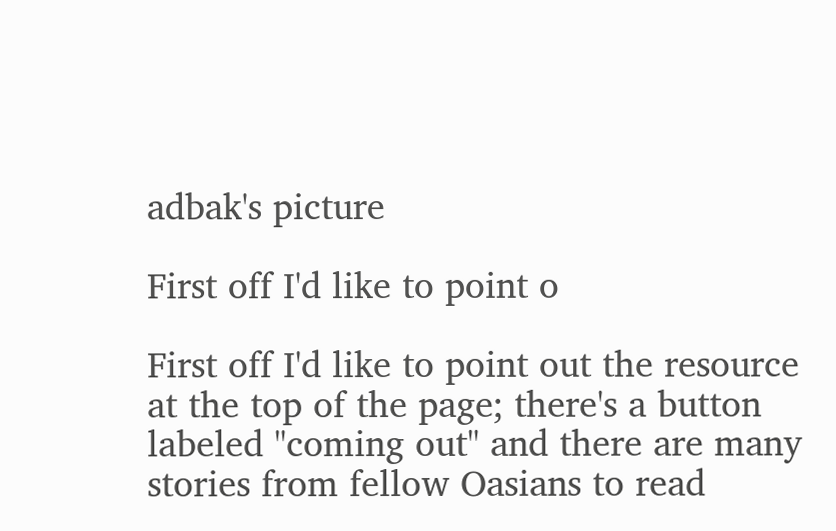adbak's picture

First off I'd like to point o

First off I'd like to point out the resource at the top of the page; there's a button labeled "coming out" and there are many stories from fellow Oasians to read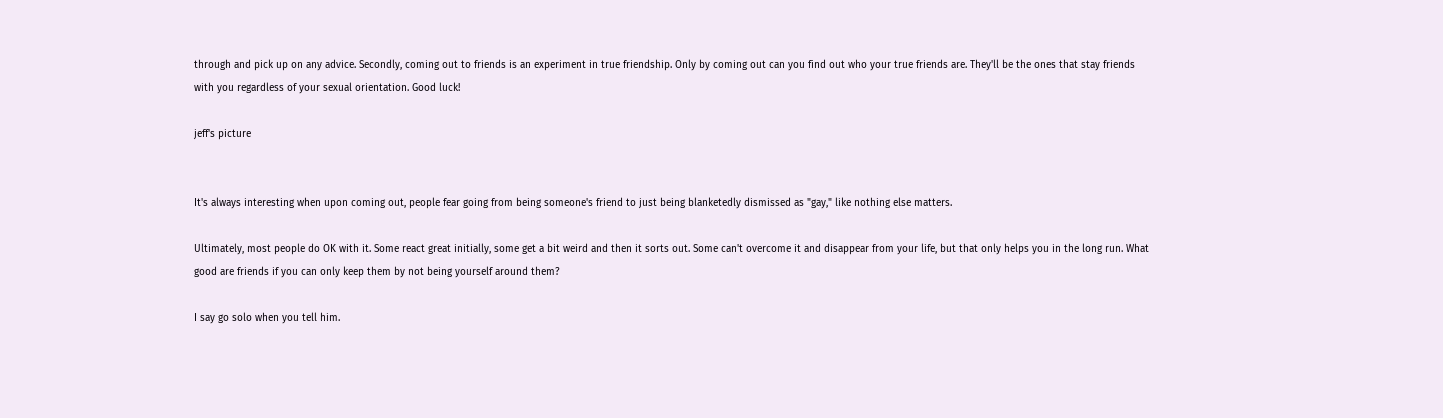through and pick up on any advice. Secondly, coming out to friends is an experiment in true friendship. Only by coming out can you find out who your true friends are. They'll be the ones that stay friends with you regardless of your sexual orientation. Good luck!

jeff's picture


It's always interesting when upon coming out, people fear going from being someone's friend to just being blanketedly dismissed as "gay," like nothing else matters.

Ultimately, most people do OK with it. Some react great initially, some get a bit weird and then it sorts out. Some can't overcome it and disappear from your life, but that only helps you in the long run. What good are friends if you can only keep them by not being yourself around them?

I say go solo when you tell him.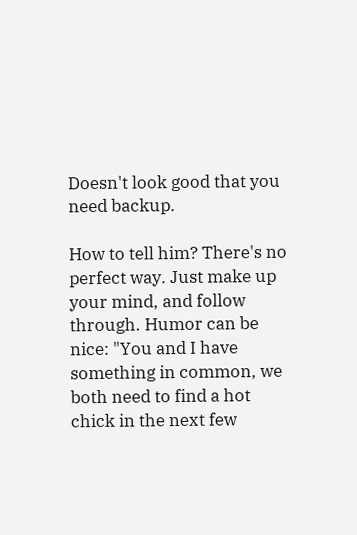Doesn't look good that you need backup.

How to tell him? There's no perfect way. Just make up your mind, and follow through. Humor can be nice: "You and I have something in common, we both need to find a hot chick in the next few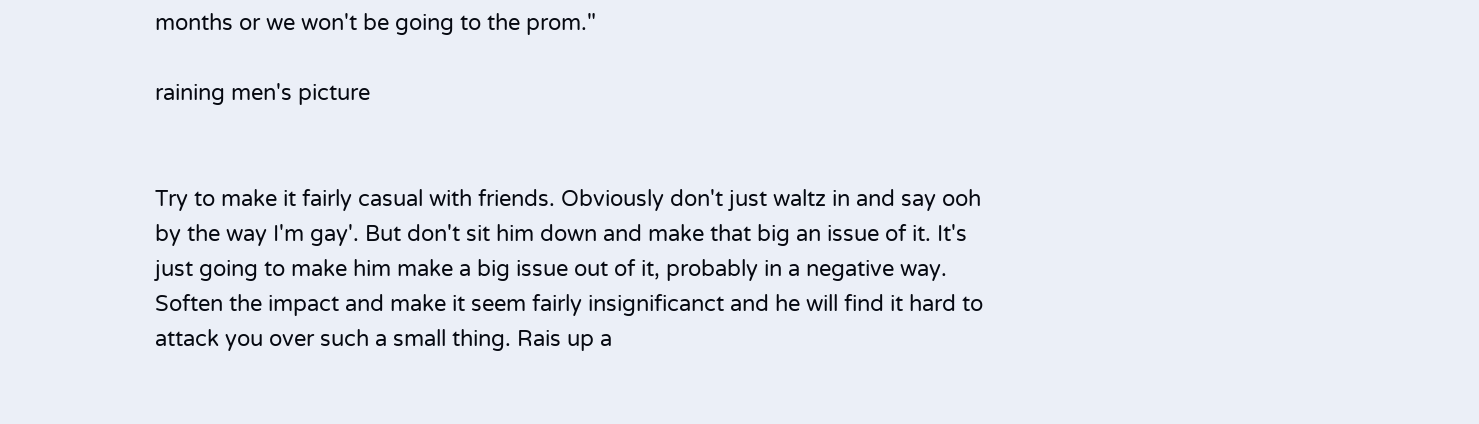months or we won't be going to the prom."

raining men's picture


Try to make it fairly casual with friends. Obviously don't just waltz in and say ooh by the way I'm gay'. But don't sit him down and make that big an issue of it. It's just going to make him make a big issue out of it, probably in a negative way. Soften the impact and make it seem fairly insignificanct and he will find it hard to attack you over such a small thing. Rais up a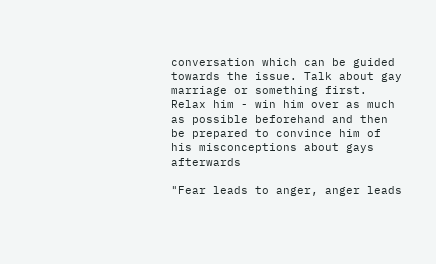conversation which can be guided towards the issue. Talk about gay marriage or something first. Relax him - win him over as much as possible beforehand and then be prepared to convince him of his misconceptions about gays afterwards

"Fear leads to anger, anger leads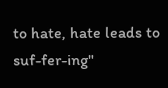to hate, hate leads to suf-fer-ing"